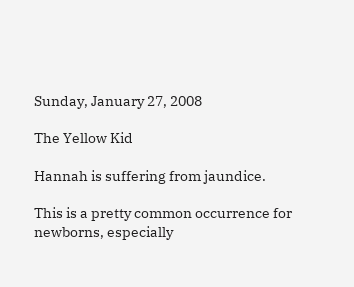Sunday, January 27, 2008

The Yellow Kid

Hannah is suffering from jaundice.

This is a pretty common occurrence for newborns, especially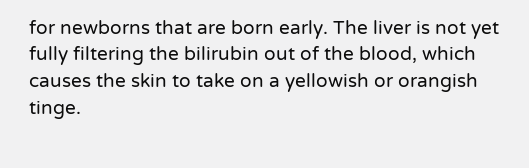for newborns that are born early. The liver is not yet fully filtering the bilirubin out of the blood, which causes the skin to take on a yellowish or orangish tinge.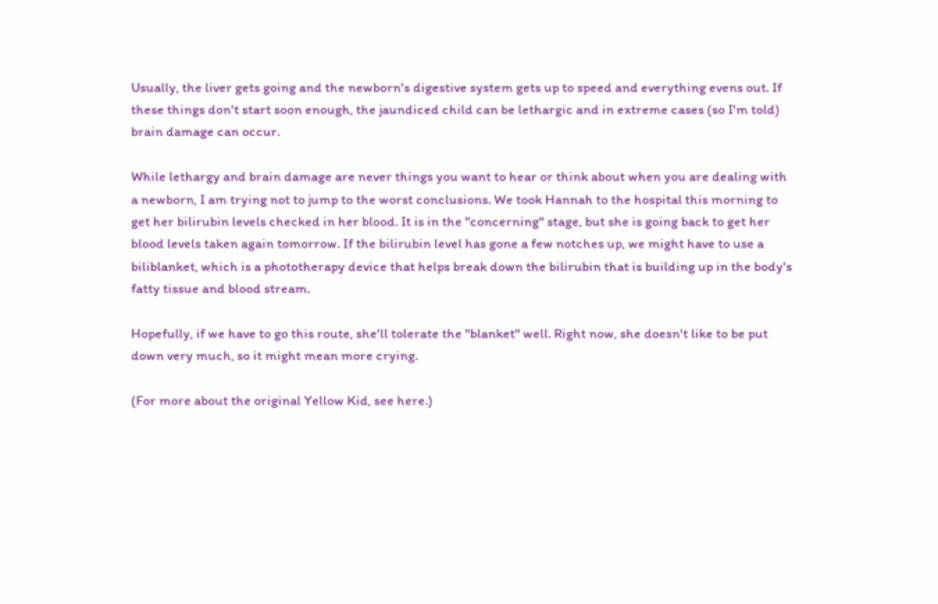Usually, the liver gets going and the newborn's digestive system gets up to speed and everything evens out. If these things don't start soon enough, the jaundiced child can be lethargic and in extreme cases (so I'm told) brain damage can occur.

While lethargy and brain damage are never things you want to hear or think about when you are dealing with a newborn, I am trying not to jump to the worst conclusions. We took Hannah to the hospital this morning to get her bilirubin levels checked in her blood. It is in the "concerning" stage, but she is going back to get her blood levels taken again tomorrow. If the bilirubin level has gone a few notches up, we might have to use a biliblanket, which is a phototherapy device that helps break down the bilirubin that is building up in the body's fatty tissue and blood stream.

Hopefully, if we have to go this route, she'll tolerate the "blanket" well. Right now, she doesn't like to be put down very much, so it might mean more crying.

(For more about the original Yellow Kid, see here.)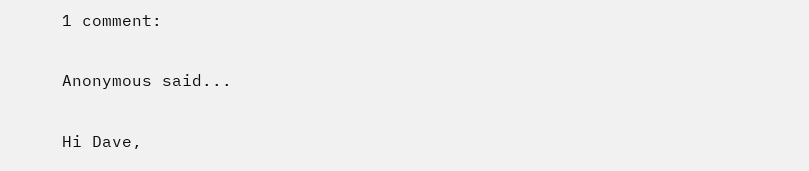1 comment:

Anonymous said...

Hi Dave,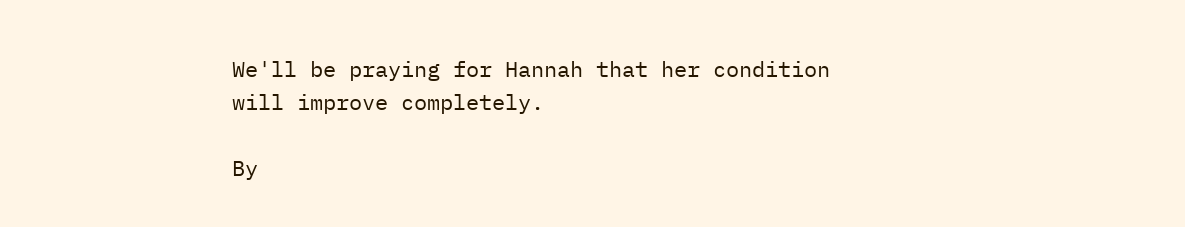We'll be praying for Hannah that her condition will improve completely.

By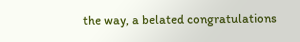the way, a belated congratulations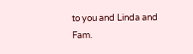to you and Linda and Fam.